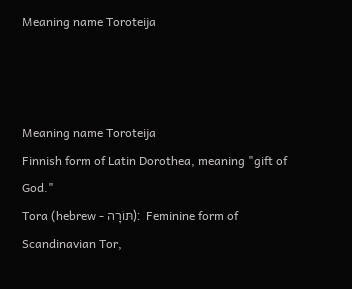Meaning name Toroteija



Meaning name Toroteija
Finnish form of Latin Dorothea, meaning "gift of God."
Tora (hebrew - תּוֹרָה):  Feminine form of Scandinavian Tor,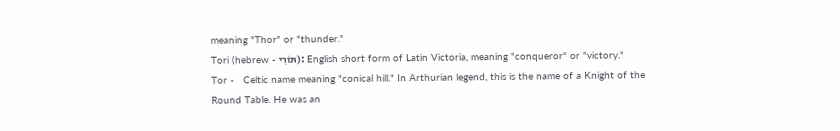meaning "Thor" or "thunder."
Tori (hebrew - תּוֹרִי): English short form of Latin Victoria, meaning "conqueror" or "victory."
Tor -   Celtic name meaning "conical hill." In Arthurian legend, this is the name of a Knight of the Round Table. He was an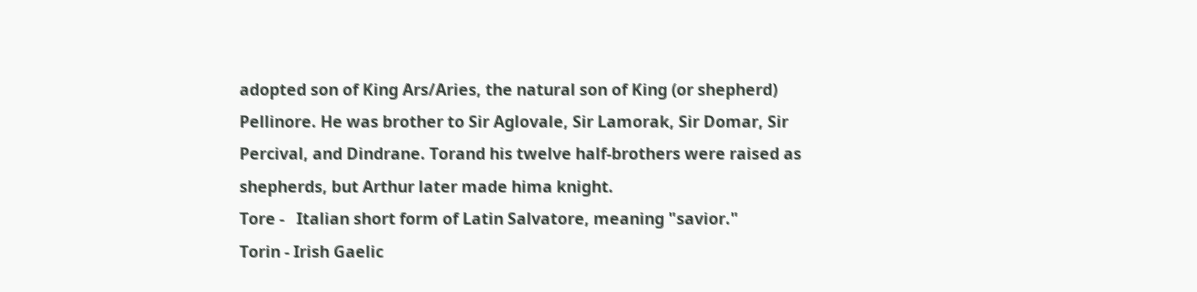adopted son of King Ars/Aries, the natural son of King (or shepherd) Pellinore. He was brother to Sir Aglovale, Sir Lamorak, Sir Domar, Sir Percival, and Dindrane. Torand his twelve half-brothers were raised as shepherds, but Arthur later made hima knight.
Tore -   Italian short form of Latin Salvatore, meaning "savior."
Torin - Irish Gaelic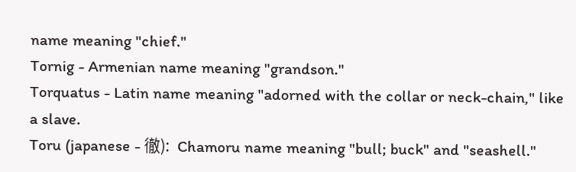name meaning "chief."
Tornig - Armenian name meaning "grandson."
Torquatus - Latin name meaning "adorned with the collar or neck-chain," like a slave.
Toru (japanese - 徹):  Chamoru name meaning "bull; buck" and "seashell."